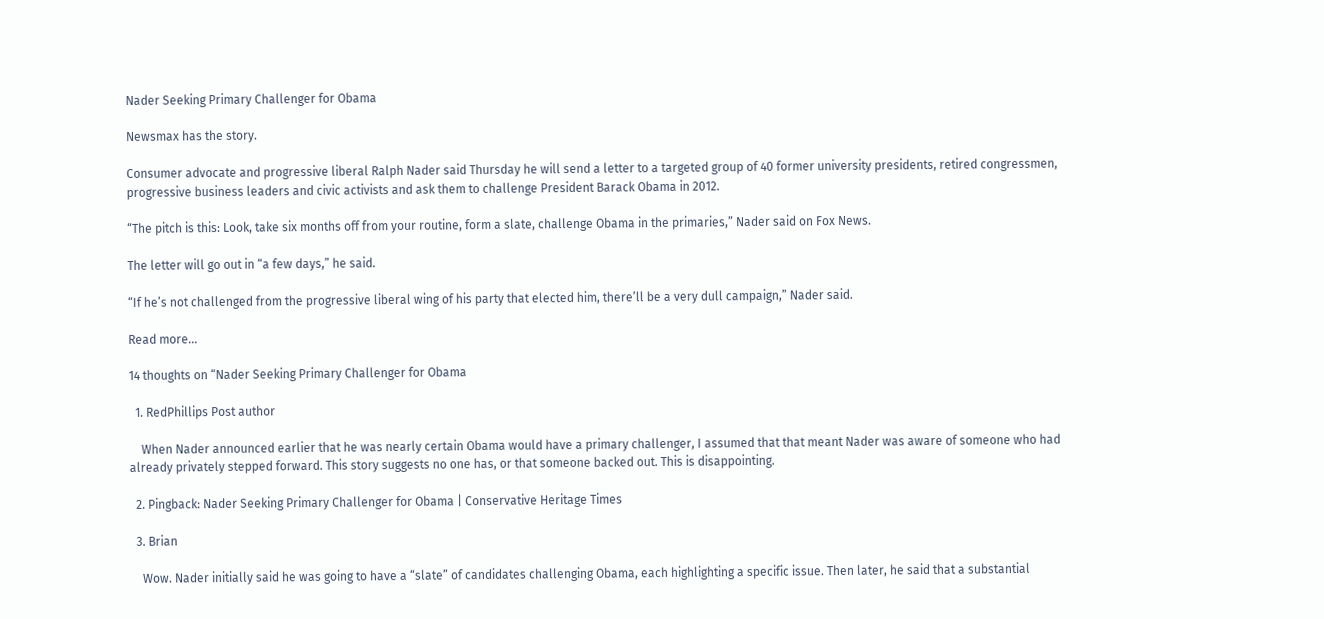Nader Seeking Primary Challenger for Obama

Newsmax has the story.

Consumer advocate and progressive liberal Ralph Nader said Thursday he will send a letter to a targeted group of 40 former university presidents, retired congressmen, progressive business leaders and civic activists and ask them to challenge President Barack Obama in 2012.

“The pitch is this: Look, take six months off from your routine, form a slate, challenge Obama in the primaries,” Nader said on Fox News.

The letter will go out in “a few days,” he said.

“If he’s not challenged from the progressive liberal wing of his party that elected him, there’ll be a very dull campaign,” Nader said.

Read more…

14 thoughts on “Nader Seeking Primary Challenger for Obama

  1. RedPhillips Post author

    When Nader announced earlier that he was nearly certain Obama would have a primary challenger, I assumed that that meant Nader was aware of someone who had already privately stepped forward. This story suggests no one has, or that someone backed out. This is disappointing.

  2. Pingback: Nader Seeking Primary Challenger for Obama | Conservative Heritage Times

  3. Brian

    Wow. Nader initially said he was going to have a “slate” of candidates challenging Obama, each highlighting a specific issue. Then later, he said that a substantial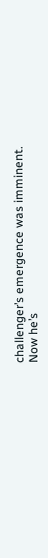challenger’s emergence was imminent. Now he’s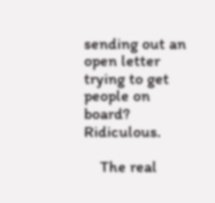sending out an open letter trying to get people on board? Ridiculous.

    The real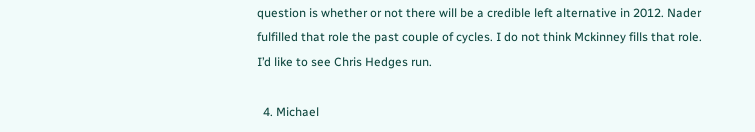question is whether or not there will be a credible left alternative in 2012. Nader fulfilled that role the past couple of cycles. I do not think Mckinney fills that role. I’d like to see Chris Hedges run.

  4. Michael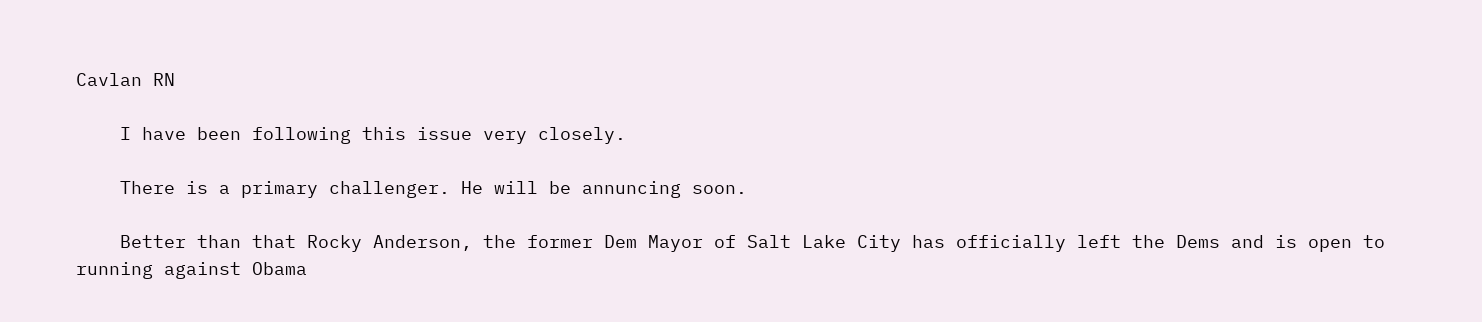Cavlan RN

    I have been following this issue very closely.

    There is a primary challenger. He will be annuncing soon.

    Better than that Rocky Anderson, the former Dem Mayor of Salt Lake City has officially left the Dems and is open to running against Obama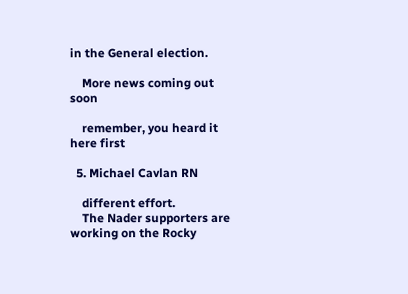in the General election.

    More news coming out soon

    remember, you heard it here first

  5. Michael Cavlan RN

    different effort.
    The Nader supporters are working on the Rocky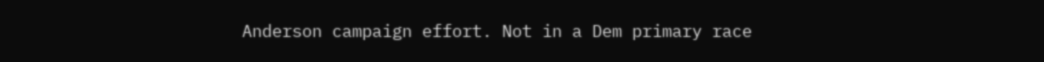Anderson campaign effort. Not in a Dem primary race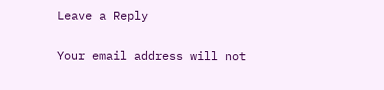Leave a Reply

Your email address will not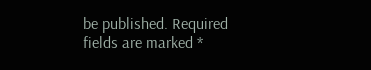be published. Required fields are marked *